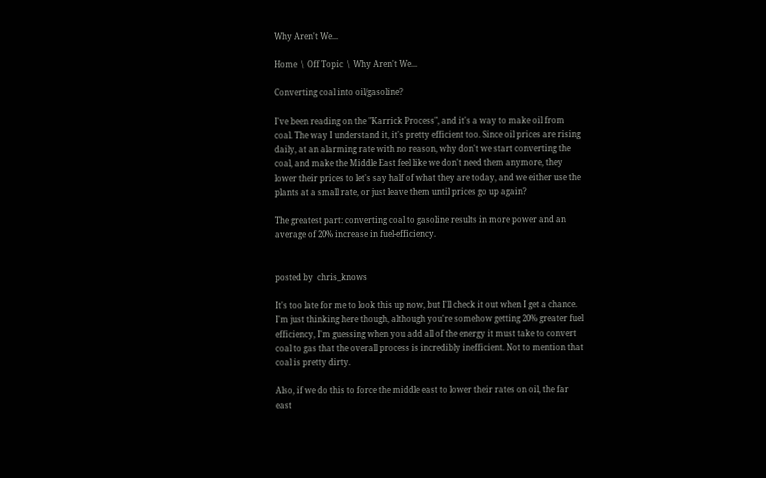Why Aren't We...

Home  \  Off Topic  \  Why Aren't We...

Converting coal into oil/gasoline?

I've been reading on the "Karrick Process", and it's a way to make oil from coal. The way I understand it, it's pretty efficient too. Since oil prices are rising daily, at an alarming rate with no reason, why don't we start converting the coal, and make the Middle East feel like we don't need them anymore, they lower their prices to let's say half of what they are today, and we either use the plants at a small rate, or just leave them until prices go up again?

The greatest part: converting coal to gasoline results in more power and an average of 20% increase in fuel-efficiency.


posted by  chris_knows

It's too late for me to look this up now, but I'll check it out when I get a chance. I'm just thinking here though, although you're somehow getting 20% greater fuel efficiency, I'm guessing when you add all of the energy it must take to convert coal to gas that the overall process is incredibly inefficient. Not to mention that coal is pretty dirty.

Also, if we do this to force the middle east to lower their rates on oil, the far east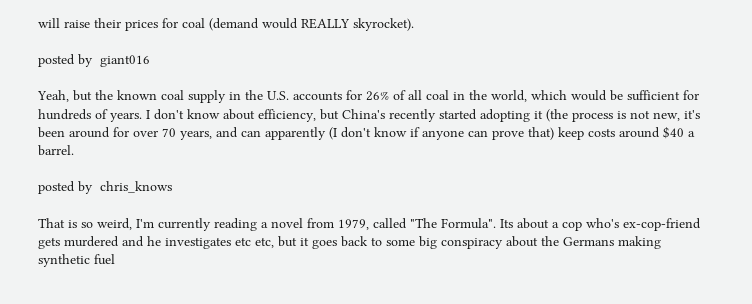will raise their prices for coal (demand would REALLY skyrocket).

posted by  giant016

Yeah, but the known coal supply in the U.S. accounts for 26% of all coal in the world, which would be sufficient for hundreds of years. I don't know about efficiency, but China's recently started adopting it (the process is not new, it's been around for over 70 years, and can apparently (I don't know if anyone can prove that) keep costs around $40 a barrel.

posted by  chris_knows

That is so weird, I'm currently reading a novel from 1979, called "The Formula". Its about a cop who's ex-cop-friend gets murdered and he investigates etc etc, but it goes back to some big conspiracy about the Germans making synthetic fuel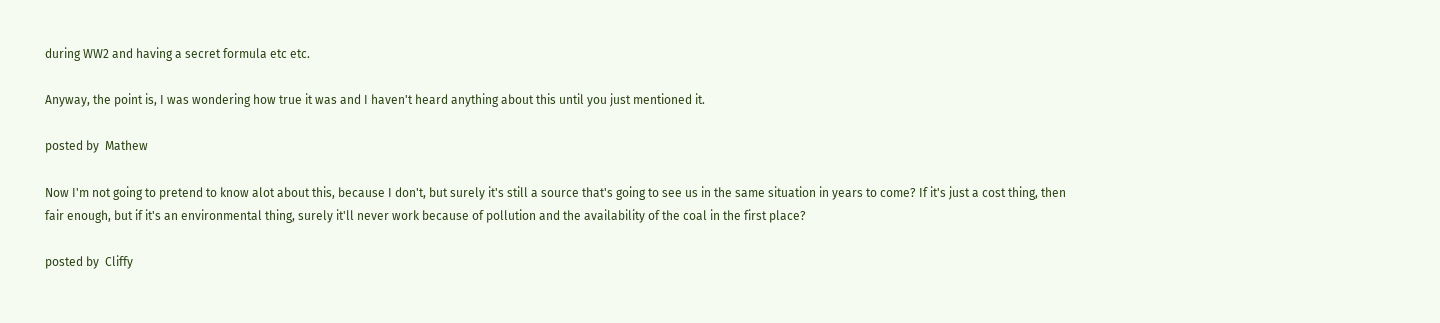during WW2 and having a secret formula etc etc.

Anyway, the point is, I was wondering how true it was and I haven't heard anything about this until you just mentioned it.

posted by  Mathew

Now I'm not going to pretend to know alot about this, because I don't, but surely it's still a source that's going to see us in the same situation in years to come? If it's just a cost thing, then fair enough, but if it's an environmental thing, surely it'll never work because of pollution and the availability of the coal in the first place?

posted by  Cliffy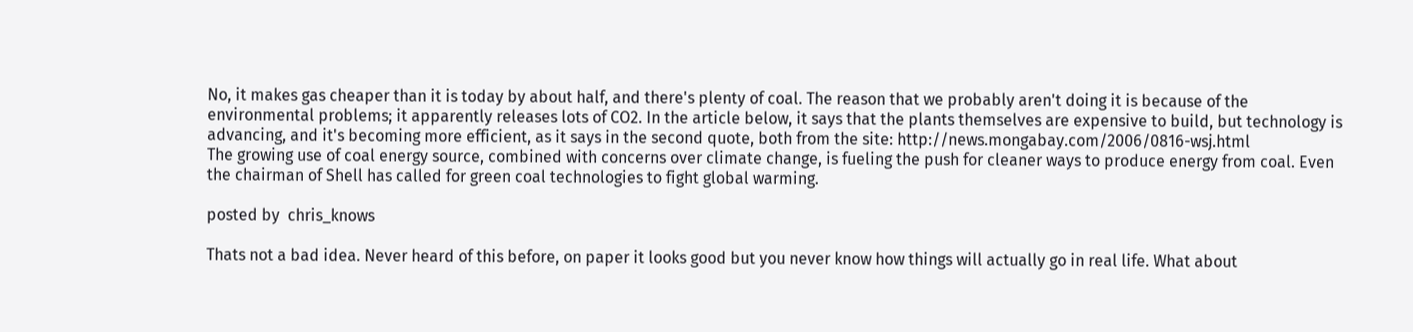No, it makes gas cheaper than it is today by about half, and there's plenty of coal. The reason that we probably aren't doing it is because of the environmental problems; it apparently releases lots of CO2. In the article below, it says that the plants themselves are expensive to build, but technology is advancing, and it's becoming more efficient, as it says in the second quote, both from the site: http://news.mongabay.com/2006/0816-wsj.html
The growing use of coal energy source, combined with concerns over climate change, is fueling the push for cleaner ways to produce energy from coal. Even the chairman of Shell has called for green coal technologies to fight global warming.

posted by  chris_knows

Thats not a bad idea. Never heard of this before, on paper it looks good but you never know how things will actually go in real life. What about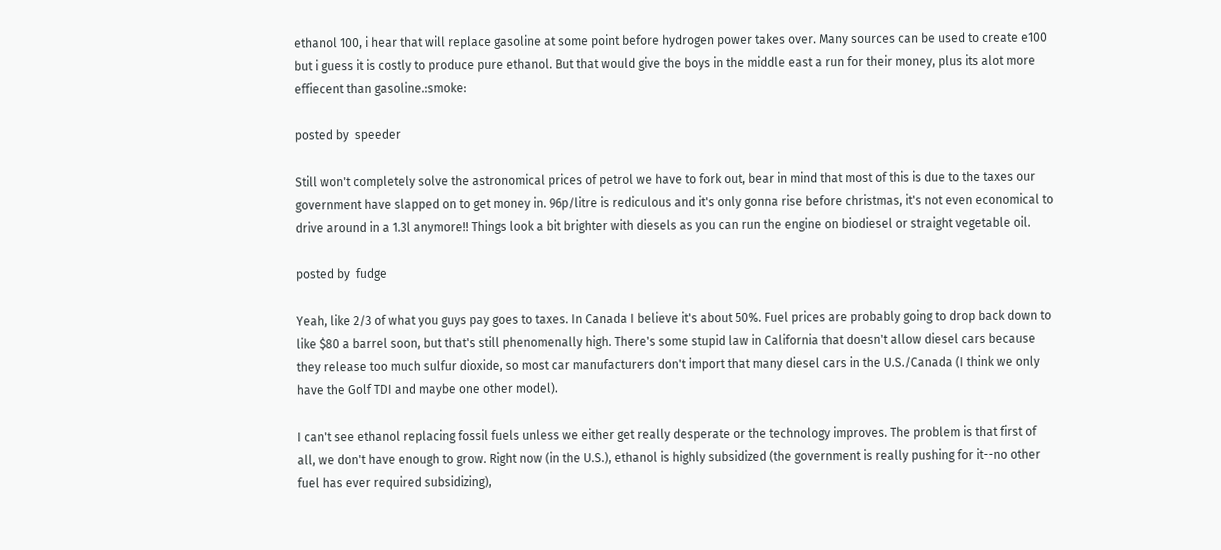ethanol 100, i hear that will replace gasoline at some point before hydrogen power takes over. Many sources can be used to create e100 but i guess it is costly to produce pure ethanol. But that would give the boys in the middle east a run for their money, plus its alot more effiecent than gasoline.:smoke:

posted by  speeder

Still won't completely solve the astronomical prices of petrol we have to fork out, bear in mind that most of this is due to the taxes our government have slapped on to get money in. 96p/litre is rediculous and it's only gonna rise before christmas, it's not even economical to drive around in a 1.3l anymore!! Things look a bit brighter with diesels as you can run the engine on biodiesel or straight vegetable oil.

posted by  fudge

Yeah, like 2/3 of what you guys pay goes to taxes. In Canada I believe it's about 50%. Fuel prices are probably going to drop back down to like $80 a barrel soon, but that's still phenomenally high. There's some stupid law in California that doesn't allow diesel cars because they release too much sulfur dioxide, so most car manufacturers don't import that many diesel cars in the U.S./Canada (I think we only have the Golf TDI and maybe one other model).

I can't see ethanol replacing fossil fuels unless we either get really desperate or the technology improves. The problem is that first of all, we don't have enough to grow. Right now (in the U.S.), ethanol is highly subsidized (the government is really pushing for it--no other fuel has ever required subsidizing),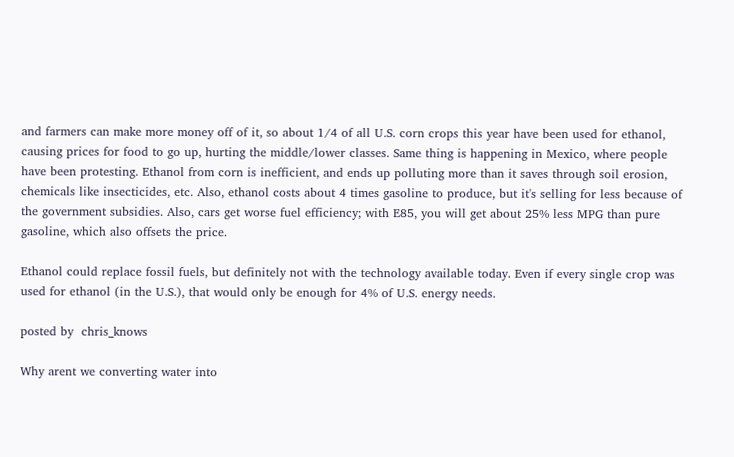and farmers can make more money off of it, so about 1/4 of all U.S. corn crops this year have been used for ethanol, causing prices for food to go up, hurting the middle/lower classes. Same thing is happening in Mexico, where people have been protesting. Ethanol from corn is inefficient, and ends up polluting more than it saves through soil erosion, chemicals like insecticides, etc. Also, ethanol costs about 4 times gasoline to produce, but it's selling for less because of the government subsidies. Also, cars get worse fuel efficiency; with E85, you will get about 25% less MPG than pure gasoline, which also offsets the price.

Ethanol could replace fossil fuels, but definitely not with the technology available today. Even if every single crop was used for ethanol (in the U.S.), that would only be enough for 4% of U.S. energy needs.

posted by  chris_knows

Why arent we converting water into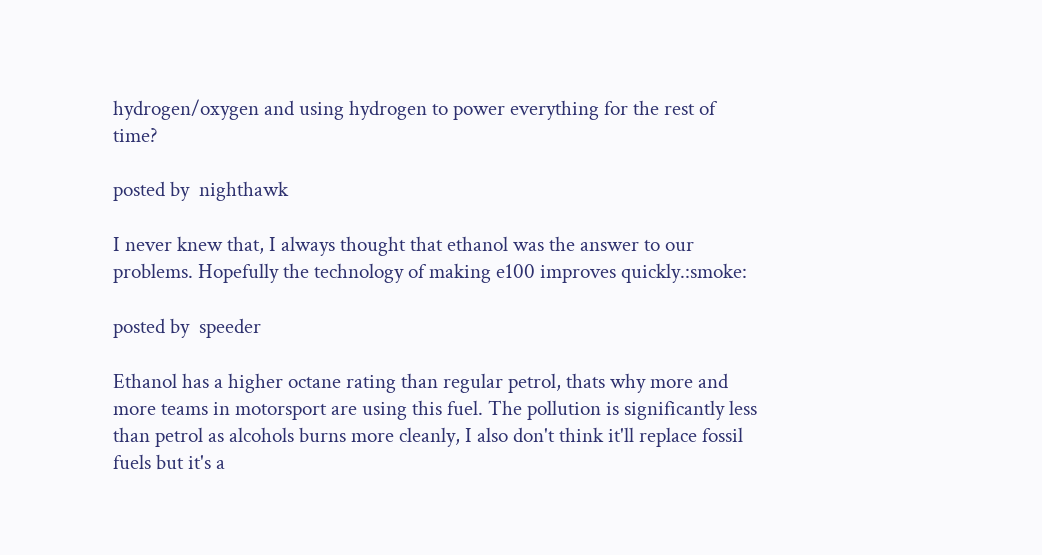hydrogen/oxygen and using hydrogen to power everything for the rest of time?

posted by  nighthawk

I never knew that, I always thought that ethanol was the answer to our problems. Hopefully the technology of making e100 improves quickly.:smoke:

posted by  speeder

Ethanol has a higher octane rating than regular petrol, thats why more and more teams in motorsport are using this fuel. The pollution is significantly less than petrol as alcohols burns more cleanly, I also don't think it'll replace fossil fuels but it's a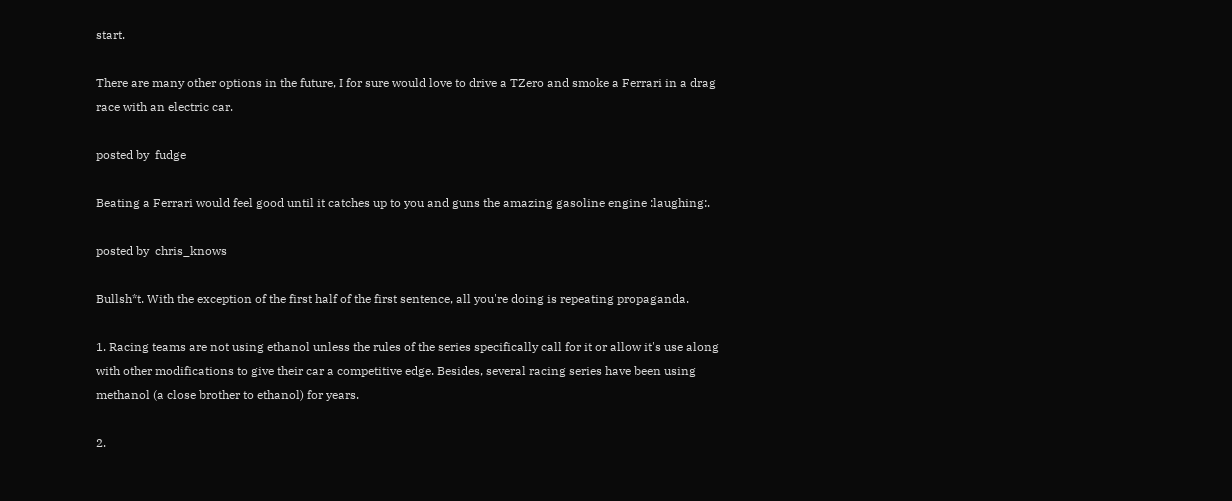start.

There are many other options in the future, I for sure would love to drive a TZero and smoke a Ferrari in a drag race with an electric car.

posted by  fudge

Beating a Ferrari would feel good until it catches up to you and guns the amazing gasoline engine :laughing:.

posted by  chris_knows

Bullsh*t. With the exception of the first half of the first sentence, all you're doing is repeating propaganda.

1. Racing teams are not using ethanol unless the rules of the series specifically call for it or allow it's use along with other modifications to give their car a competitive edge. Besides, several racing series have been using methanol (a close brother to ethanol) for years.

2.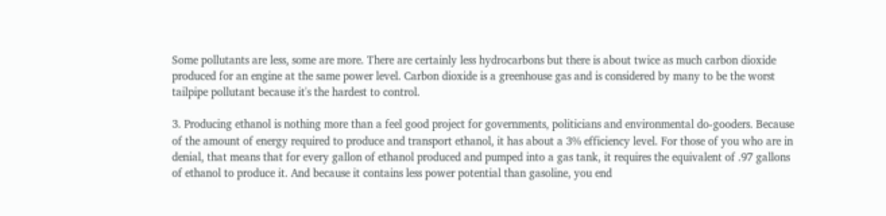Some pollutants are less, some are more. There are certainly less hydrocarbons but there is about twice as much carbon dioxide produced for an engine at the same power level. Carbon dioxide is a greenhouse gas and is considered by many to be the worst tailpipe pollutant because it's the hardest to control.

3. Producing ethanol is nothing more than a feel good project for governments, politicians and environmental do-gooders. Because of the amount of energy required to produce and transport ethanol, it has about a 3% efficiency level. For those of you who are in denial, that means that for every gallon of ethanol produced and pumped into a gas tank, it requires the equivalent of .97 gallons of ethanol to produce it. And because it contains less power potential than gasoline, you end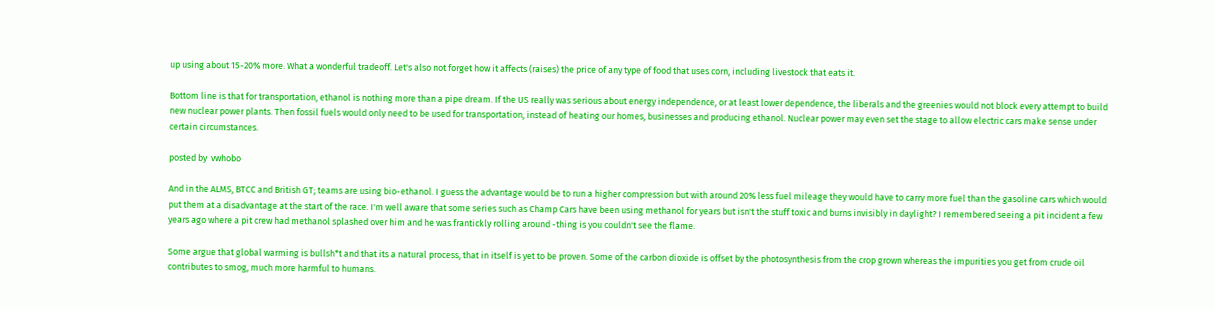up using about 15-20% more. What a wonderful tradeoff. Let's also not forget how it affects (raises) the price of any type of food that uses corn, including livestock that eats it.

Bottom line is that for transportation, ethanol is nothing more than a pipe dream. If the US really was serious about energy independence, or at least lower dependence, the liberals and the greenies would not block every attempt to build new nuclear power plants. Then fossil fuels would only need to be used for transportation, instead of heating our homes, businesses and producing ethanol. Nuclear power may even set the stage to allow electric cars make sense under certain circumstances.

posted by  vwhobo

And in the ALMS, BTCC and British GT; teams are using bio-ethanol. I guess the advantage would be to run a higher compression but with around 20% less fuel mileage they would have to carry more fuel than the gasoline cars which would put them at a disadvantage at the start of the race. I'm well aware that some series such as Champ Cars have been using methanol for years but isn't the stuff toxic and burns invisibly in daylight? I remembered seeing a pit incident a few years ago where a pit crew had methanol splashed over him and he was frantickly rolling around -thing is you couldn't see the flame.

Some argue that global warming is bullsh*t and that its a natural process, that in itself is yet to be proven. Some of the carbon dioxide is offset by the photosynthesis from the crop grown whereas the impurities you get from crude oil contributes to smog, much more harmful to humans.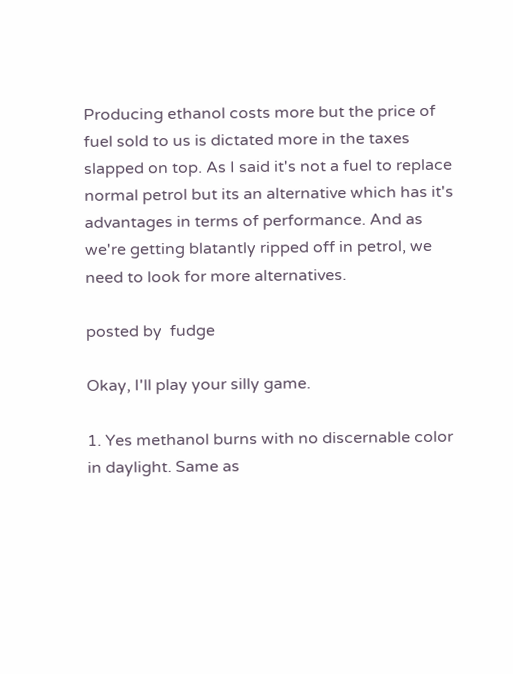Producing ethanol costs more but the price of fuel sold to us is dictated more in the taxes slapped on top. As I said it's not a fuel to replace normal petrol but its an alternative which has it's advantages in terms of performance. And as we're getting blatantly ripped off in petrol, we need to look for more alternatives.

posted by  fudge

Okay, I'll play your silly game.

1. Yes methanol burns with no discernable color in daylight. Same as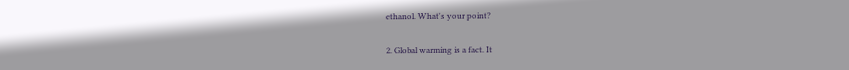ethanol. What's your point?

2. Global warming is a fact. It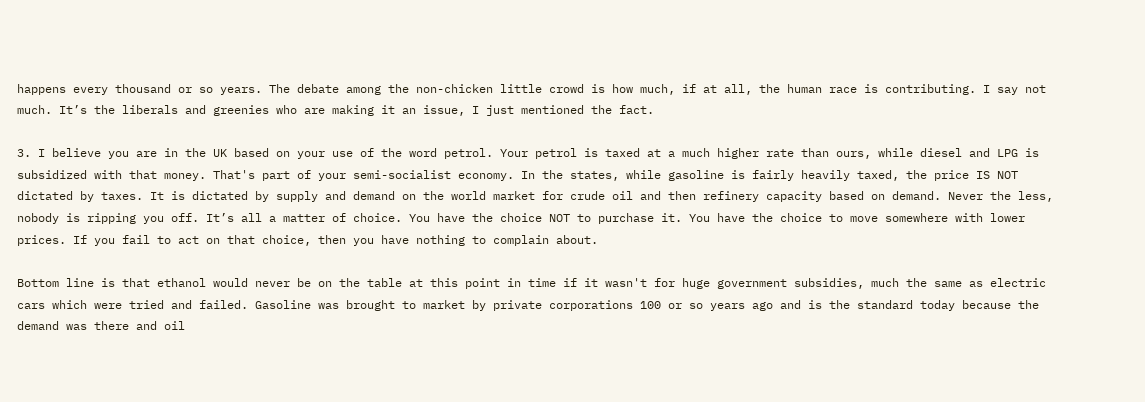happens every thousand or so years. The debate among the non-chicken little crowd is how much, if at all, the human race is contributing. I say not much. It’s the liberals and greenies who are making it an issue, I just mentioned the fact.

3. I believe you are in the UK based on your use of the word petrol. Your petrol is taxed at a much higher rate than ours, while diesel and LPG is subsidized with that money. That's part of your semi-socialist economy. In the states, while gasoline is fairly heavily taxed, the price IS NOT dictated by taxes. It is dictated by supply and demand on the world market for crude oil and then refinery capacity based on demand. Never the less, nobody is ripping you off. It’s all a matter of choice. You have the choice NOT to purchase it. You have the choice to move somewhere with lower prices. If you fail to act on that choice, then you have nothing to complain about.

Bottom line is that ethanol would never be on the table at this point in time if it wasn't for huge government subsidies, much the same as electric cars which were tried and failed. Gasoline was brought to market by private corporations 100 or so years ago and is the standard today because the demand was there and oil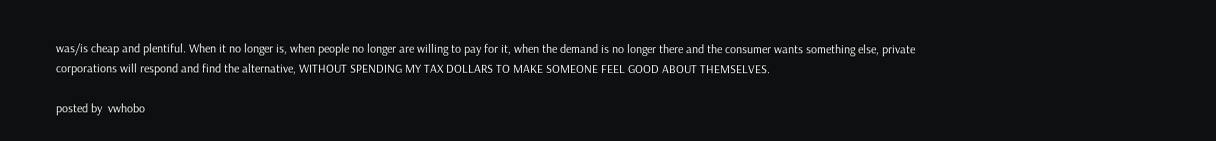was/is cheap and plentiful. When it no longer is, when people no longer are willing to pay for it, when the demand is no longer there and the consumer wants something else, private corporations will respond and find the alternative, WITHOUT SPENDING MY TAX DOLLARS TO MAKE SOMEONE FEEL GOOD ABOUT THEMSELVES.

posted by  vwhobo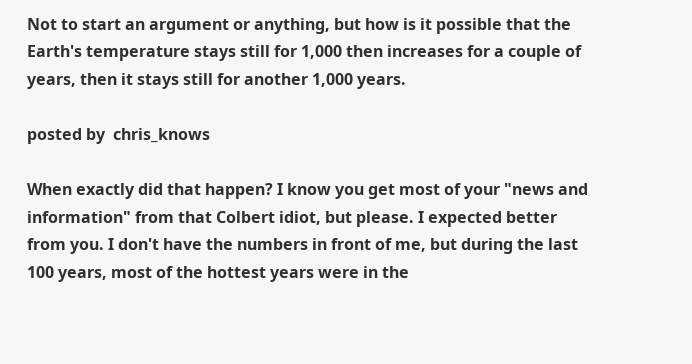Not to start an argument or anything, but how is it possible that the Earth's temperature stays still for 1,000 then increases for a couple of years, then it stays still for another 1,000 years.

posted by  chris_knows

When exactly did that happen? I know you get most of your "news and information" from that Colbert idiot, but please. I expected better from you. I don't have the numbers in front of me, but during the last 100 years, most of the hottest years were in the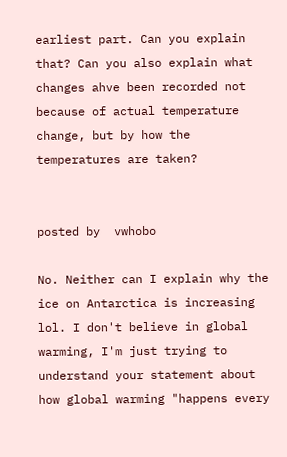earliest part. Can you explain that? Can you also explain what changes ahve been recorded not because of actual temperature change, but by how the temperatures are taken?


posted by  vwhobo

No. Neither can I explain why the ice on Antarctica is increasing lol. I don't believe in global warming, I'm just trying to understand your statement about how global warming "happens every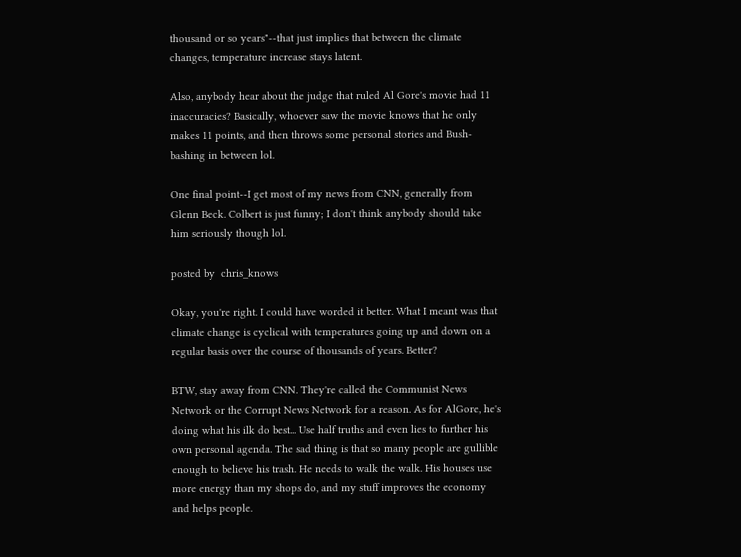thousand or so years"--that just implies that between the climate changes, temperature increase stays latent.

Also, anybody hear about the judge that ruled Al Gore's movie had 11 inaccuracies? Basically, whoever saw the movie knows that he only makes 11 points, and then throws some personal stories and Bush-bashing in between lol.

One final point--I get most of my news from CNN, generally from Glenn Beck. Colbert is just funny; I don't think anybody should take him seriously though lol.

posted by  chris_knows

Okay, you're right. I could have worded it better. What I meant was that climate change is cyclical with temperatures going up and down on a regular basis over the course of thousands of years. Better?

BTW, stay away from CNN. They're called the Communist News Network or the Corrupt News Network for a reason. As for AlGore, he's doing what his ilk do best... Use half truths and even lies to further his own personal agenda. The sad thing is that so many people are gullible enough to believe his trash. He needs to walk the walk. His houses use more energy than my shops do, and my stuff improves the economy and helps people.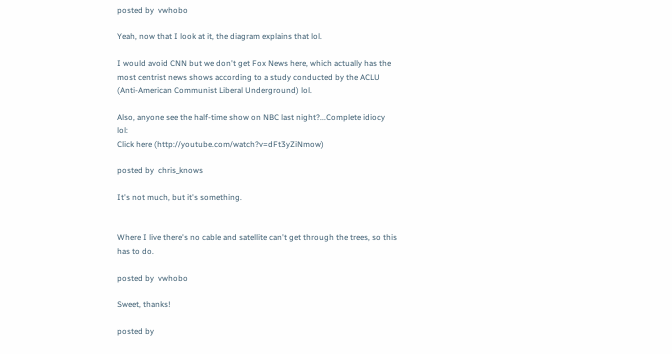posted by  vwhobo

Yeah, now that I look at it, the diagram explains that lol.

I would avoid CNN but we don't get Fox News here, which actually has the most centrist news shows according to a study conducted by the ACLU (Anti-American Communist Liberal Underground) lol.

Also, anyone see the half-time show on NBC last night?...Complete idiocy lol:
Click here (http://youtube.com/watch?v=dFt3yZiNmow)

posted by  chris_knows

It's not much, but it's something.


Where I live there's no cable and satellite can't get through the trees, so this has to do.

posted by  vwhobo

Sweet, thanks!

posted by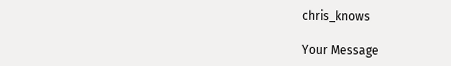chris_knows

Your Message